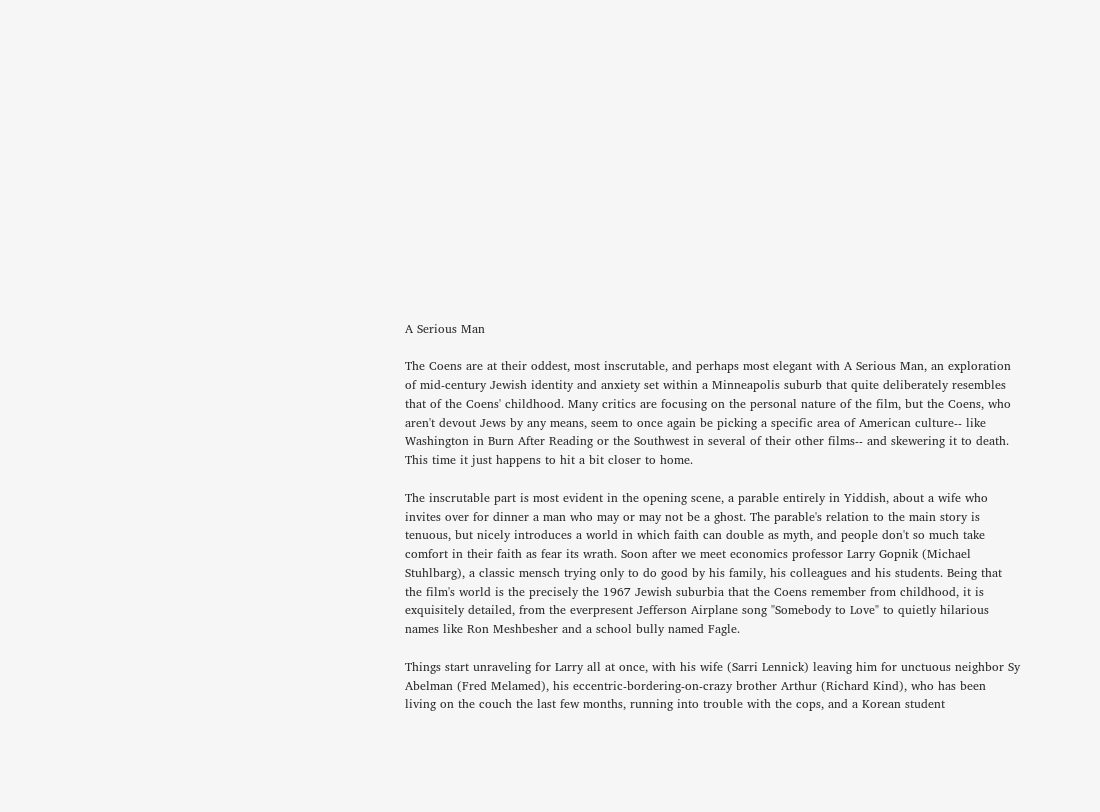A Serious Man

The Coens are at their oddest, most inscrutable, and perhaps most elegant with A Serious Man, an exploration of mid-century Jewish identity and anxiety set within a Minneapolis suburb that quite deliberately resembles that of the Coens' childhood. Many critics are focusing on the personal nature of the film, but the Coens, who aren't devout Jews by any means, seem to once again be picking a specific area of American culture-- like Washington in Burn After Reading or the Southwest in several of their other films-- and skewering it to death. This time it just happens to hit a bit closer to home.

The inscrutable part is most evident in the opening scene, a parable entirely in Yiddish, about a wife who invites over for dinner a man who may or may not be a ghost. The parable's relation to the main story is tenuous, but nicely introduces a world in which faith can double as myth, and people don't so much take comfort in their faith as fear its wrath. Soon after we meet economics professor Larry Gopnik (Michael Stuhlbarg), a classic mensch trying only to do good by his family, his colleagues and his students. Being that the film's world is the precisely the 1967 Jewish suburbia that the Coens remember from childhood, it is exquisitely detailed, from the everpresent Jefferson Airplane song "Somebody to Love" to quietly hilarious names like Ron Meshbesher and a school bully named Fagle.

Things start unraveling for Larry all at once, with his wife (Sarri Lennick) leaving him for unctuous neighbor Sy Abelman (Fred Melamed), his eccentric-bordering-on-crazy brother Arthur (Richard Kind), who has been living on the couch the last few months, running into trouble with the cops, and a Korean student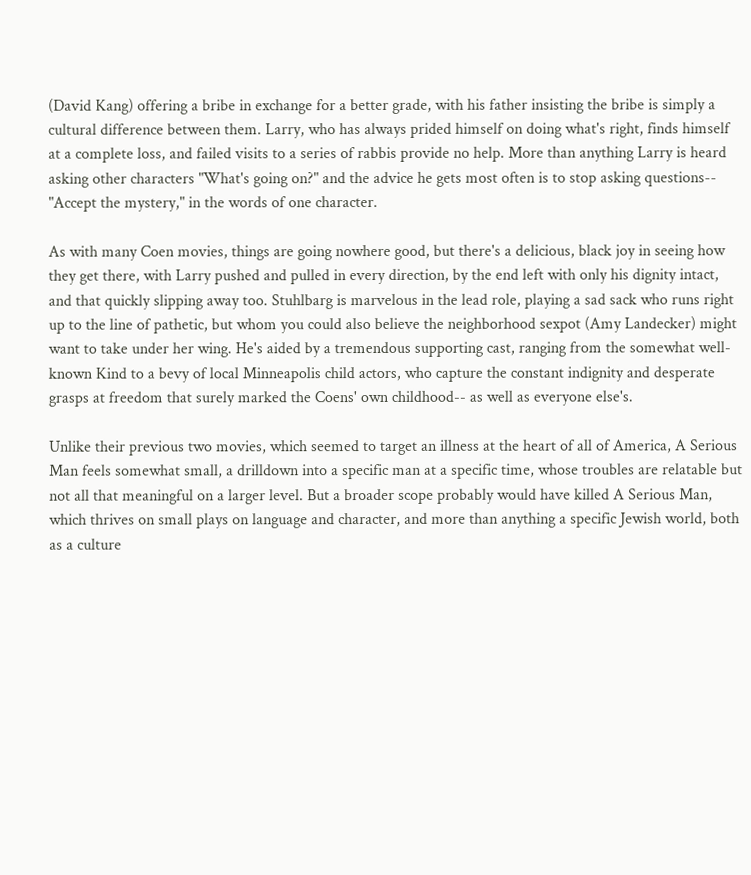(David Kang) offering a bribe in exchange for a better grade, with his father insisting the bribe is simply a cultural difference between them. Larry, who has always prided himself on doing what's right, finds himself at a complete loss, and failed visits to a series of rabbis provide no help. More than anything Larry is heard asking other characters "What's going on?" and the advice he gets most often is to stop asking questions-- "Accept the mystery," in the words of one character.

As with many Coen movies, things are going nowhere good, but there's a delicious, black joy in seeing how they get there, with Larry pushed and pulled in every direction, by the end left with only his dignity intact, and that quickly slipping away too. Stuhlbarg is marvelous in the lead role, playing a sad sack who runs right up to the line of pathetic, but whom you could also believe the neighborhood sexpot (Amy Landecker) might want to take under her wing. He's aided by a tremendous supporting cast, ranging from the somewhat well-known Kind to a bevy of local Minneapolis child actors, who capture the constant indignity and desperate grasps at freedom that surely marked the Coens' own childhood-- as well as everyone else's.

Unlike their previous two movies, which seemed to target an illness at the heart of all of America, A Serious Man feels somewhat small, a drilldown into a specific man at a specific time, whose troubles are relatable but not all that meaningful on a larger level. But a broader scope probably would have killed A Serious Man, which thrives on small plays on language and character, and more than anything a specific Jewish world, both as a culture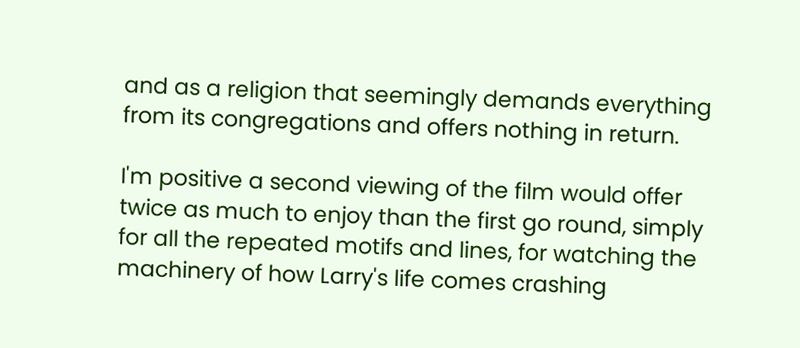and as a religion that seemingly demands everything from its congregations and offers nothing in return.

I'm positive a second viewing of the film would offer twice as much to enjoy than the first go round, simply for all the repeated motifs and lines, for watching the machinery of how Larry's life comes crashing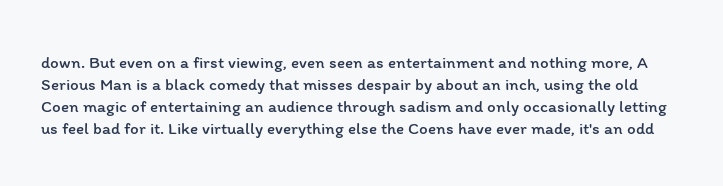down. But even on a first viewing, even seen as entertainment and nothing more, A Serious Man is a black comedy that misses despair by about an inch, using the old Coen magic of entertaining an audience through sadism and only occasionally letting us feel bad for it. Like virtually everything else the Coens have ever made, it's an odd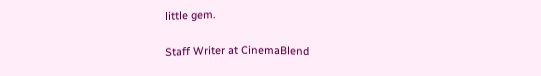little gem.

Staff Writer at CinemaBlend